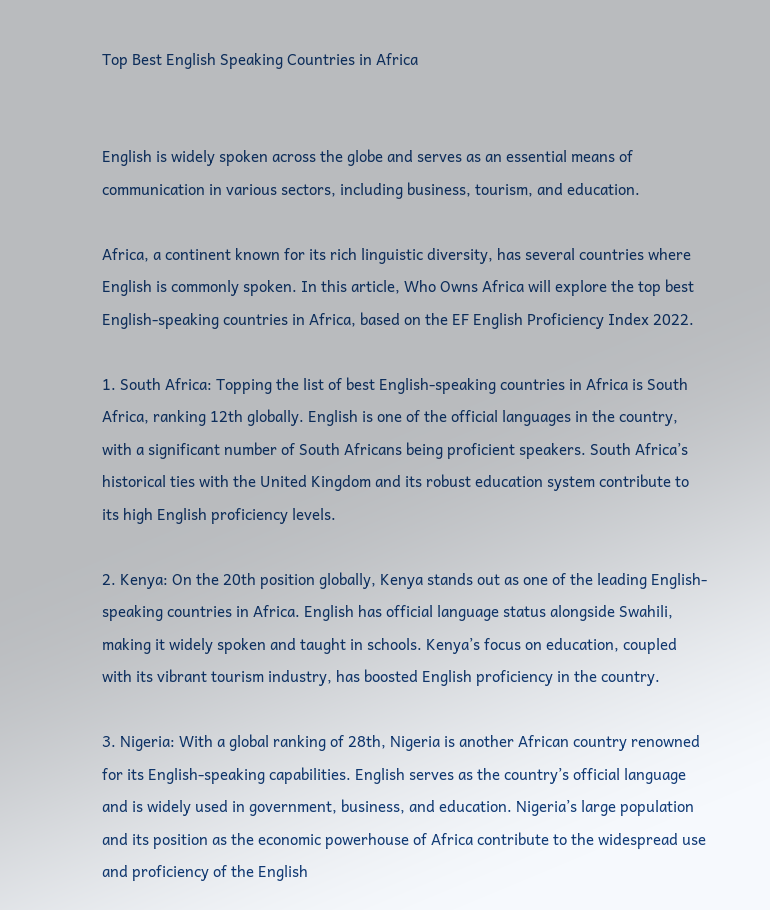Top Best English Speaking Countries in Africa


English is widely spoken across the globe and serves as an essential means of communication in various sectors, including business, tourism, and education.

Africa, a continent known for its rich linguistic diversity, has several countries where English is commonly spoken. In this article, Who Owns Africa will explore the top best English-speaking countries in Africa, based on the EF English Proficiency Index 2022.

1. South Africa: Topping the list of best English-speaking countries in Africa is South Africa, ranking 12th globally. English is one of the official languages in the country, with a significant number of South Africans being proficient speakers. South Africa’s historical ties with the United Kingdom and its robust education system contribute to its high English proficiency levels.

2. Kenya: On the 20th position globally, Kenya stands out as one of the leading English-speaking countries in Africa. English has official language status alongside Swahili, making it widely spoken and taught in schools. Kenya’s focus on education, coupled with its vibrant tourism industry, has boosted English proficiency in the country.

3. Nigeria: With a global ranking of 28th, Nigeria is another African country renowned for its English-speaking capabilities. English serves as the country’s official language and is widely used in government, business, and education. Nigeria’s large population and its position as the economic powerhouse of Africa contribute to the widespread use and proficiency of the English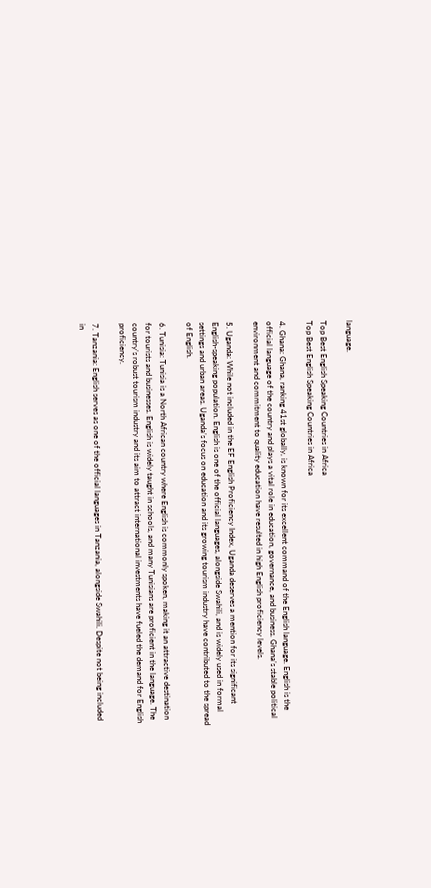language.

Top Best English Speaking Countries in Africa
Top Best English Speaking Countries in Africa

4. Ghana: Ghana, ranking 41st globally, is known for its excellent command of the English language. English is the official language of the country and plays a vital role in education, governance, and business. Ghana’s stable political environment and commitment to quality education have resulted in high English proficiency levels.

5. Uganda: While not included in the EF English Proficiency Index, Uganda deserves a mention for its significant English-speaking population. English is one of the official languages, alongside Swahili, and is widely used in formal settings and urban areas. Uganda’s focus on education and its growing tourism industry have contributed to the spread of English.

6. Tunisia: Tunisia is a North African country where English is commonly spoken, making it an attractive destination for tourists and businesses. English is widely taught in schools, and many Tunisians are proficient in the language. The country’s robust tourism industry and its aim to attract international investments have fueled the demand for English proficiency.

7. Tanzania: English serves as one of the official languages in Tanzania, alongside Swahili. Despite not being included in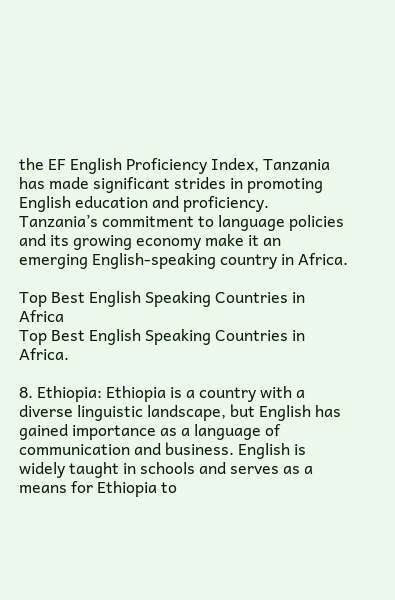the EF English Proficiency Index, Tanzania has made significant strides in promoting English education and proficiency. Tanzania’s commitment to language policies and its growing economy make it an emerging English-speaking country in Africa.

Top Best English Speaking Countries in Africa
Top Best English Speaking Countries in Africa.

8. Ethiopia: Ethiopia is a country with a diverse linguistic landscape, but English has gained importance as a language of communication and business. English is widely taught in schools and serves as a means for Ethiopia to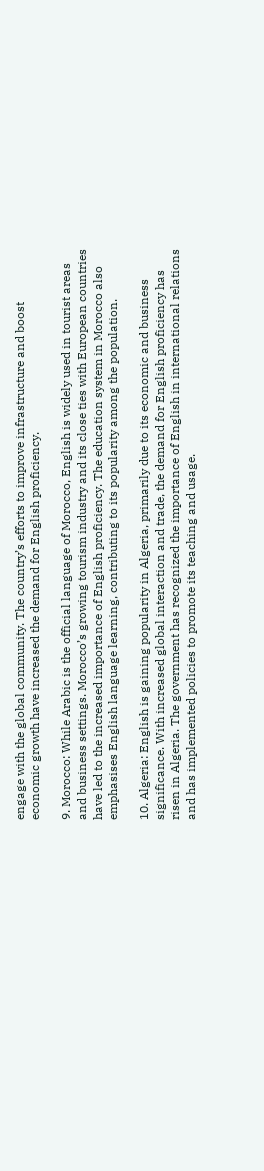engage with the global community. The country’s efforts to improve infrastructure and boost economic growth have increased the demand for English proficiency.

9. Morocco: While Arabic is the official language of Morocco, English is widely used in tourist areas and business settings. Morocco’s growing tourism industry and its close ties with European countries have led to the increased importance of English proficiency. The education system in Morocco also emphasises English language learning, contributing to its popularity among the population.

10. Algeria: English is gaining popularity in Algeria, primarily due to its economic and business significance. With increased global interaction and trade, the demand for English proficiency has risen in Algeria. The government has recognized the importance of English in international relations and has implemented policies to promote its teaching and usage.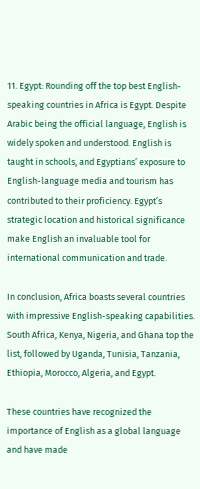11. Egypt: Rounding off the top best English-speaking countries in Africa is Egypt. Despite Arabic being the official language, English is widely spoken and understood. English is taught in schools, and Egyptians’ exposure to English-language media and tourism has contributed to their proficiency. Egypt’s strategic location and historical significance make English an invaluable tool for international communication and trade.

In conclusion, Africa boasts several countries with impressive English-speaking capabilities. South Africa, Kenya, Nigeria, and Ghana top the list, followed by Uganda, Tunisia, Tanzania, Ethiopia, Morocco, Algeria, and Egypt.

These countries have recognized the importance of English as a global language and have made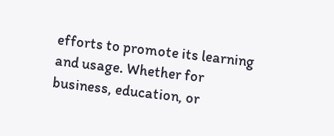efforts to promote its learning and usage. Whether for business, education, or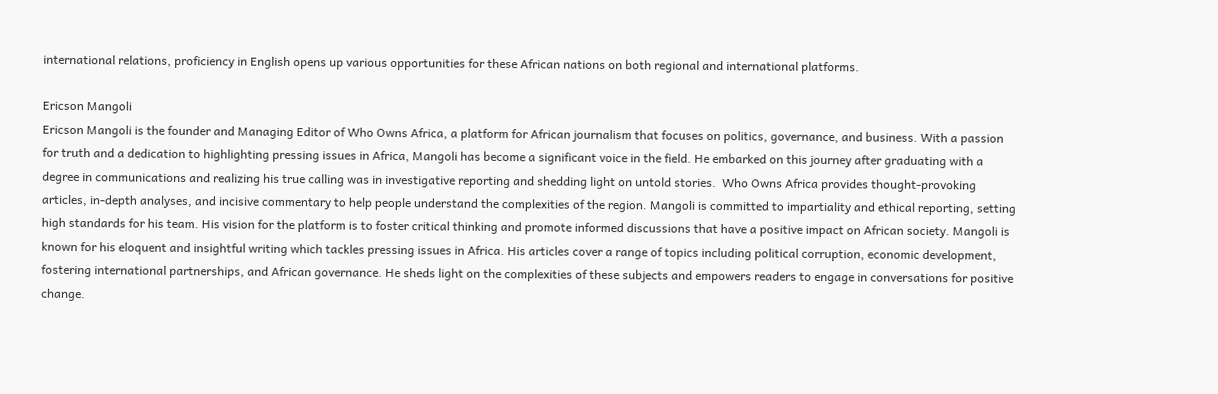international relations, proficiency in English opens up various opportunities for these African nations on both regional and international platforms.

Ericson Mangoli
Ericson Mangoli is the founder and Managing Editor of Who Owns Africa, a platform for African journalism that focuses on politics, governance, and business. With a passion for truth and a dedication to highlighting pressing issues in Africa, Mangoli has become a significant voice in the field. He embarked on this journey after graduating with a degree in communications and realizing his true calling was in investigative reporting and shedding light on untold stories.  Who Owns Africa provides thought-provoking articles, in-depth analyses, and incisive commentary to help people understand the complexities of the region. Mangoli is committed to impartiality and ethical reporting, setting high standards for his team. His vision for the platform is to foster critical thinking and promote informed discussions that have a positive impact on African society. Mangoli is known for his eloquent and insightful writing which tackles pressing issues in Africa. His articles cover a range of topics including political corruption, economic development, fostering international partnerships, and African governance. He sheds light on the complexities of these subjects and empowers readers to engage in conversations for positive change.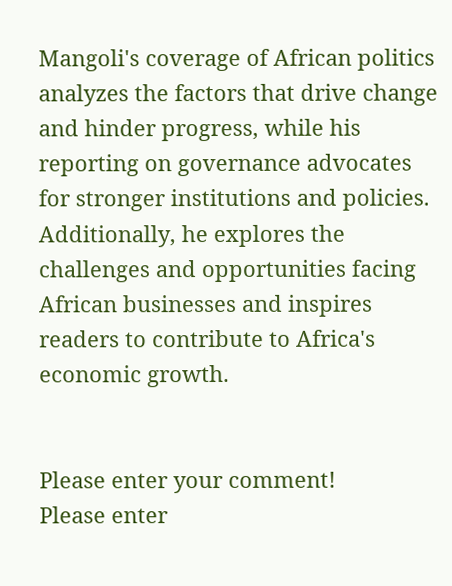Mangoli's coverage of African politics analyzes the factors that drive change and hinder progress, while his reporting on governance advocates for stronger institutions and policies. Additionally, he explores the challenges and opportunities facing African businesses and inspires readers to contribute to Africa's economic growth.


Please enter your comment!
Please enter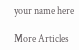your name here

More Articles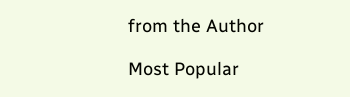from the Author

Most Popular